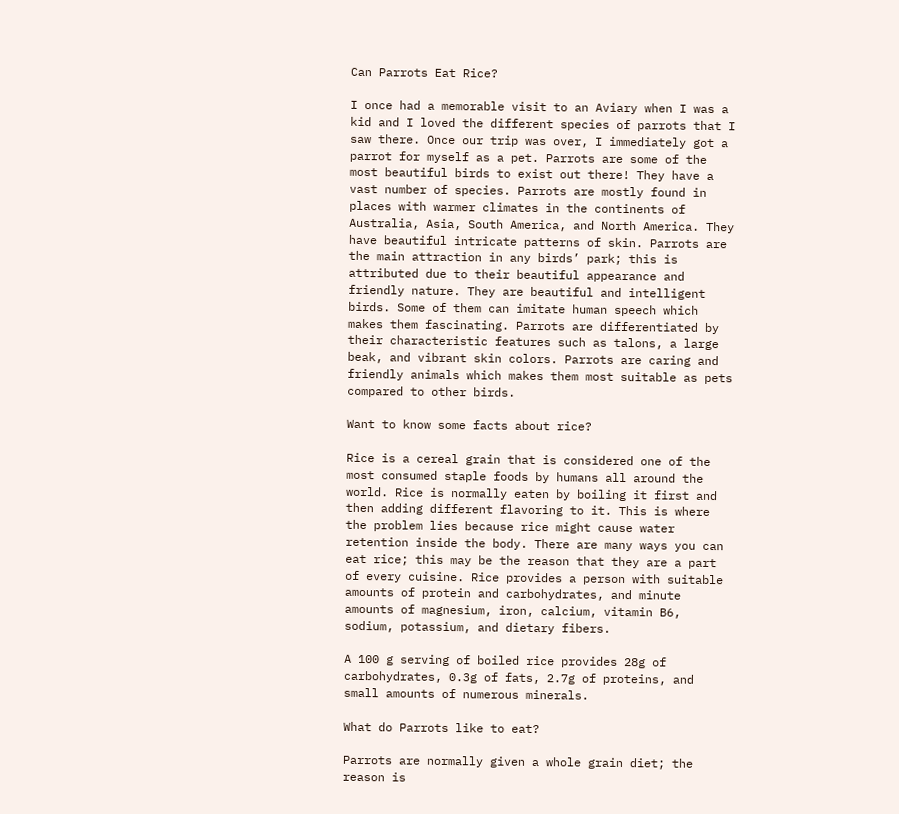Can Parrots Eat Rice?

I once had a memorable visit to an Aviary when I was a kid and I loved the different species of parrots that I saw there. Once our trip was over, I immediately got a parrot for myself as a pet. Parrots are some of the most beautiful birds to exist out there! They have a vast number of species. Parrots are mostly found in places with warmer climates in the continents of Australia, Asia, South America, and North America. They have beautiful intricate patterns of skin. Parrots are the main attraction in any birds’ park; this is attributed due to their beautiful appearance and friendly nature. They are beautiful and intelligent birds. Some of them can imitate human speech which makes them fascinating. Parrots are differentiated by their characteristic features such as talons, a large beak, and vibrant skin colors. Parrots are caring and friendly animals which makes them most suitable as pets compared to other birds.

Want to know some facts about rice?

Rice is a cereal grain that is considered one of the most consumed staple foods by humans all around the world. Rice is normally eaten by boiling it first and then adding different flavoring to it. This is where the problem lies because rice might cause water retention inside the body. There are many ways you can eat rice; this may be the reason that they are a part of every cuisine. Rice provides a person with suitable amounts of protein and carbohydrates, and minute amounts of magnesium, iron, calcium, vitamin B6, sodium, potassium, and dietary fibers.

A 100 g serving of boiled rice provides 28g of carbohydrates, 0.3g of fats, 2.7g of proteins, and small amounts of numerous minerals.

What do Parrots like to eat?

Parrots are normally given a whole grain diet; the reason is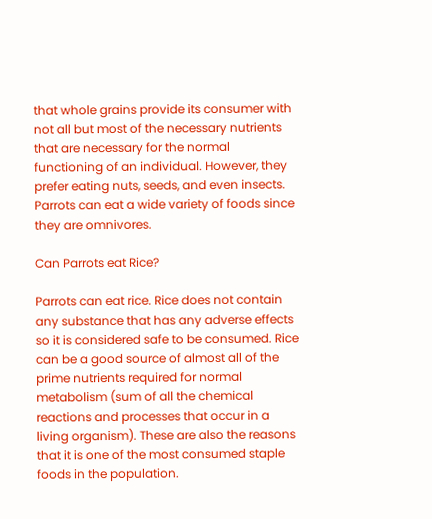that whole grains provide its consumer with not all but most of the necessary nutrients that are necessary for the normal functioning of an individual. However, they prefer eating nuts, seeds, and even insects. Parrots can eat a wide variety of foods since they are omnivores.

Can Parrots eat Rice?

Parrots can eat rice. Rice does not contain any substance that has any adverse effects so it is considered safe to be consumed. Rice can be a good source of almost all of the prime nutrients required for normal metabolism (sum of all the chemical reactions and processes that occur in a living organism). These are also the reasons that it is one of the most consumed staple foods in the population.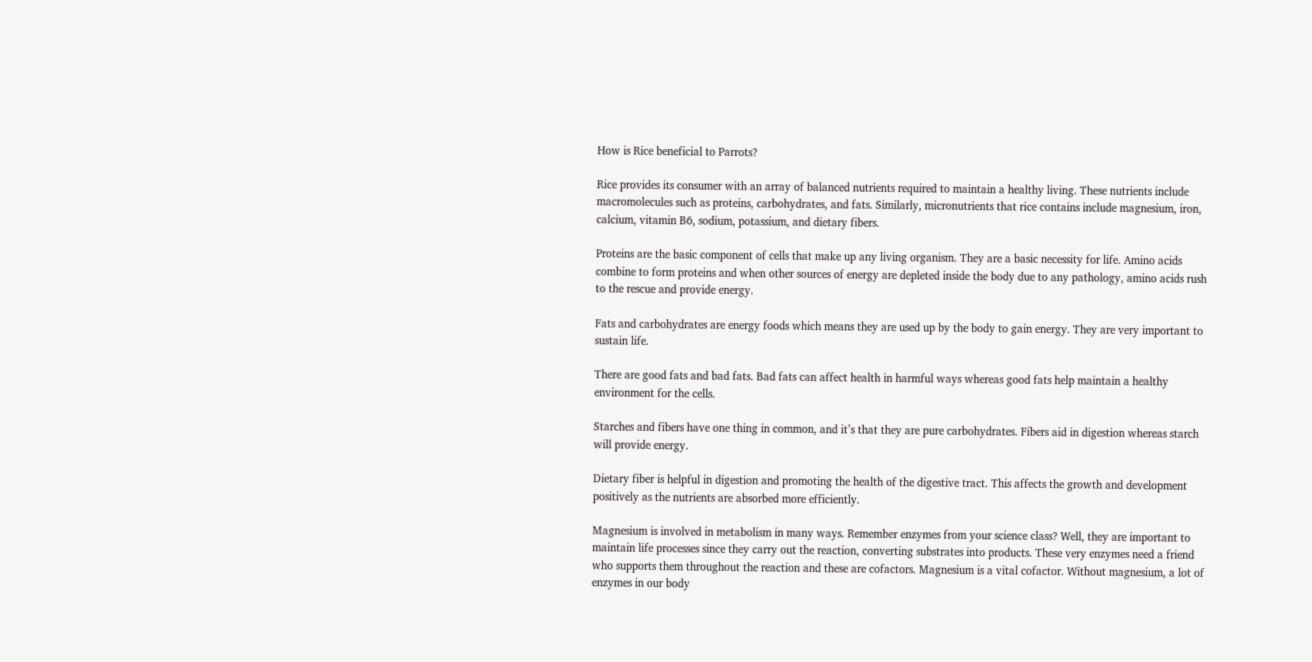How is Rice beneficial to Parrots?

Rice provides its consumer with an array of balanced nutrients required to maintain a healthy living. These nutrients include macromolecules such as proteins, carbohydrates, and fats. Similarly, micronutrients that rice contains include magnesium, iron, calcium, vitamin B6, sodium, potassium, and dietary fibers.

Proteins are the basic component of cells that make up any living organism. They are a basic necessity for life. Amino acids combine to form proteins and when other sources of energy are depleted inside the body due to any pathology, amino acids rush to the rescue and provide energy.

Fats and carbohydrates are energy foods which means they are used up by the body to gain energy. They are very important to sustain life.

There are good fats and bad fats. Bad fats can affect health in harmful ways whereas good fats help maintain a healthy environment for the cells.

Starches and fibers have one thing in common, and it’s that they are pure carbohydrates. Fibers aid in digestion whereas starch will provide energy.

Dietary fiber is helpful in digestion and promoting the health of the digestive tract. This affects the growth and development positively as the nutrients are absorbed more efficiently.

Magnesium is involved in metabolism in many ways. Remember enzymes from your science class? Well, they are important to maintain life processes since they carry out the reaction, converting substrates into products. These very enzymes need a friend who supports them throughout the reaction and these are cofactors. Magnesium is a vital cofactor. Without magnesium, a lot of enzymes in our body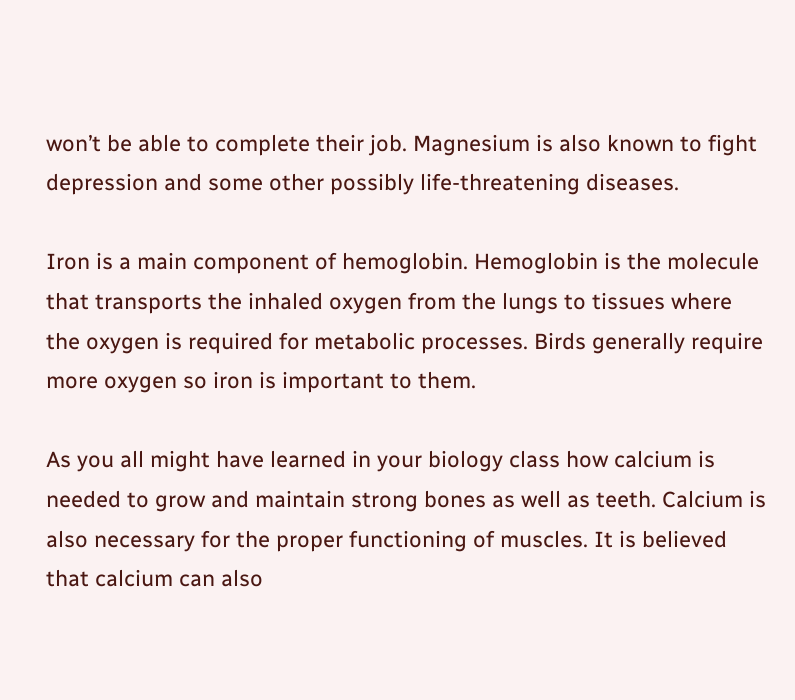won’t be able to complete their job. Magnesium is also known to fight depression and some other possibly life-threatening diseases.

Iron is a main component of hemoglobin. Hemoglobin is the molecule that transports the inhaled oxygen from the lungs to tissues where the oxygen is required for metabolic processes. Birds generally require more oxygen so iron is important to them.

As you all might have learned in your biology class how calcium is needed to grow and maintain strong bones as well as teeth. Calcium is also necessary for the proper functioning of muscles. It is believed that calcium can also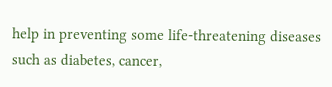help in preventing some life-threatening diseases such as diabetes, cancer,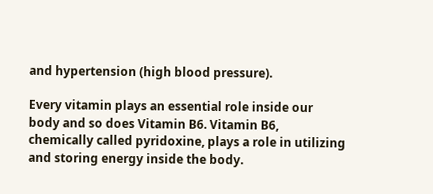and hypertension (high blood pressure).

Every vitamin plays an essential role inside our body and so does Vitamin B6. Vitamin B6, chemically called pyridoxine, plays a role in utilizing and storing energy inside the body.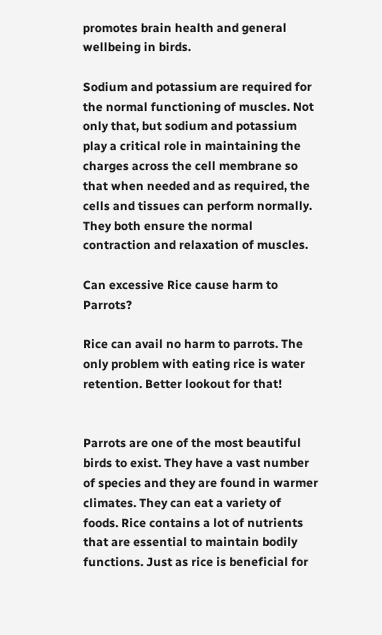promotes brain health and general wellbeing in birds.

Sodium and potassium are required for the normal functioning of muscles. Not only that, but sodium and potassium play a critical role in maintaining the charges across the cell membrane so that when needed and as required, the cells and tissues can perform normally. They both ensure the normal contraction and relaxation of muscles.

Can excessive Rice cause harm to Parrots?

Rice can avail no harm to parrots. The only problem with eating rice is water retention. Better lookout for that!


Parrots are one of the most beautiful birds to exist. They have a vast number of species and they are found in warmer climates. They can eat a variety of foods. Rice contains a lot of nutrients that are essential to maintain bodily functions. Just as rice is beneficial for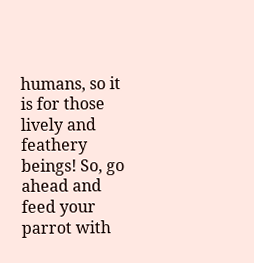humans, so it is for those lively and feathery beings! So, go ahead and feed your parrot with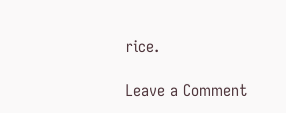rice.

Leave a Comment